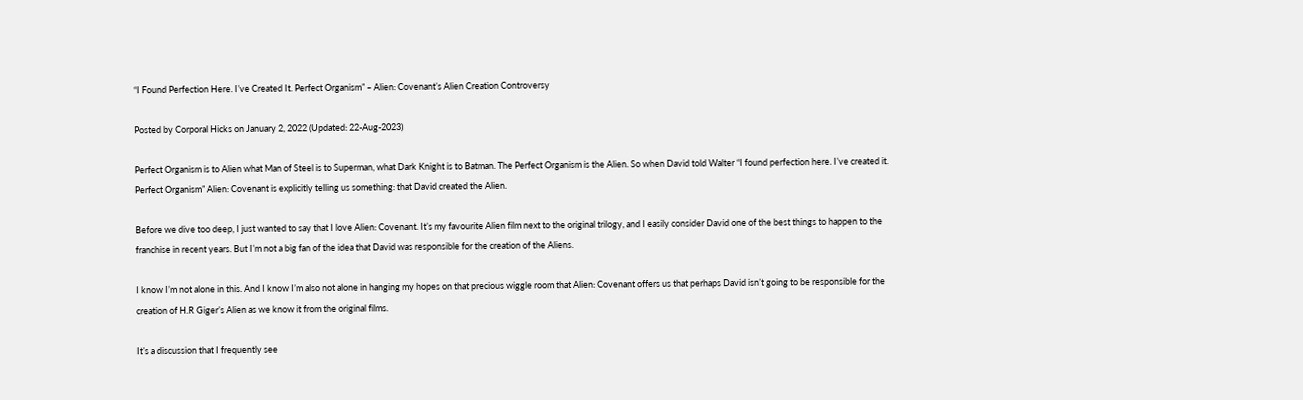“I Found Perfection Here. I’ve Created It. Perfect Organism” – Alien: Covenant’s Alien Creation Controversy

Posted by Corporal Hicks on January 2, 2022 (Updated: 22-Aug-2023)

Perfect Organism is to Alien what Man of Steel is to Superman, what Dark Knight is to Batman. The Perfect Organism is the Alien. So when David told Walter “I found perfection here. I’ve created it. Perfect Organism” Alien: Covenant is explicitly telling us something: that David created the Alien.

Before we dive too deep, I just wanted to say that I love Alien: Covenant. It’s my favourite Alien film next to the original trilogy, and I easily consider David one of the best things to happen to the franchise in recent years. But I’m not a big fan of the idea that David was responsible for the creation of the Aliens.

I know I’m not alone in this. And I know I’m also not alone in hanging my hopes on that precious wiggle room that Alien: Covenant offers us that perhaps David isn’t going to be responsible for the creation of H.R Giger’s Alien as we know it from the original films.

It’s a discussion that I frequently see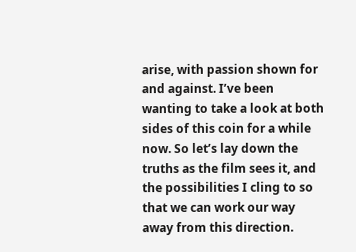arise, with passion shown for and against. I’ve been wanting to take a look at both sides of this coin for a while now. So let’s lay down the truths as the film sees it, and the possibilities I cling to so that we can work our way away from this direction.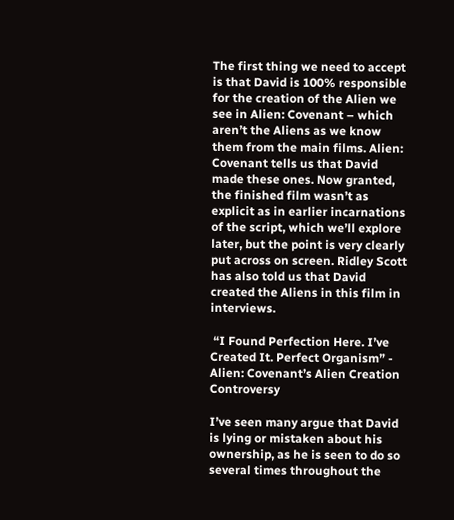The first thing we need to accept is that David is 100% responsible for the creation of the Alien we see in Alien: Covenant – which aren’t the Aliens as we know them from the main films. Alien: Covenant tells us that David made these ones. Now granted, the finished film wasn’t as explicit as in earlier incarnations of the script, which we’ll explore later, but the point is very clearly put across on screen. Ridley Scott has also told us that David created the Aliens in this film in interviews.

 “I Found Perfection Here. I’ve Created It. Perfect Organism” - Alien: Covenant’s Alien Creation Controversy

I’ve seen many argue that David is lying or mistaken about his ownership, as he is seen to do so several times throughout the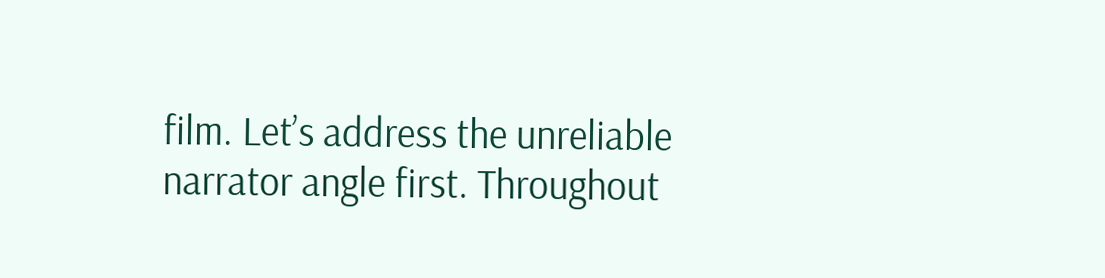film. Let’s address the unreliable narrator angle first. Throughout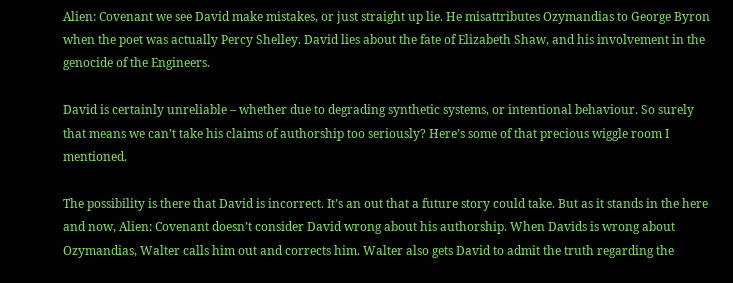Alien: Covenant we see David make mistakes, or just straight up lie. He misattributes Ozymandias to George Byron when the poet was actually Percy Shelley. David lies about the fate of Elizabeth Shaw, and his involvement in the genocide of the Engineers.

David is certainly unreliable – whether due to degrading synthetic systems, or intentional behaviour. So surely that means we can’t take his claims of authorship too seriously? Here’s some of that precious wiggle room I mentioned.

The possibility is there that David is incorrect. It’s an out that a future story could take. But as it stands in the here and now, Alien: Covenant doesn’t consider David wrong about his authorship. When Davids is wrong about Ozymandias, Walter calls him out and corrects him. Walter also gets David to admit the truth regarding the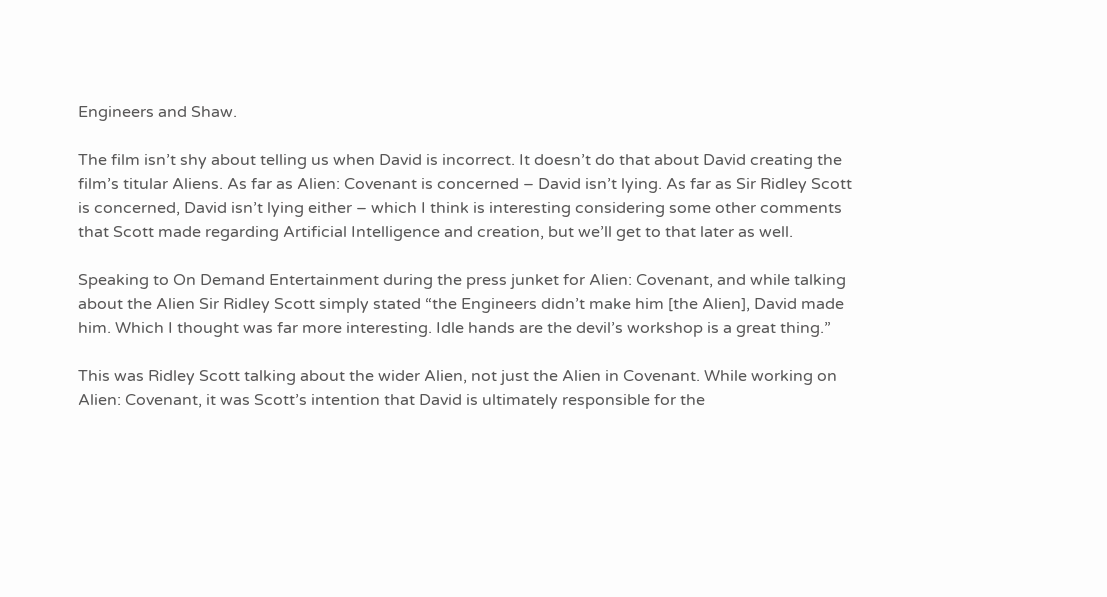Engineers and Shaw.

The film isn’t shy about telling us when David is incorrect. It doesn’t do that about David creating the film’s titular Aliens. As far as Alien: Covenant is concerned – David isn’t lying. As far as Sir Ridley Scott is concerned, David isn’t lying either – which I think is interesting considering some other comments that Scott made regarding Artificial Intelligence and creation, but we’ll get to that later as well.

Speaking to On Demand Entertainment during the press junket for Alien: Covenant, and while talking about the Alien Sir Ridley Scott simply stated “the Engineers didn’t make him [the Alien], David made him. Which I thought was far more interesting. Idle hands are the devil’s workshop is a great thing.”

This was Ridley Scott talking about the wider Alien, not just the Alien in Covenant. While working on Alien: Covenant, it was Scott’s intention that David is ultimately responsible for the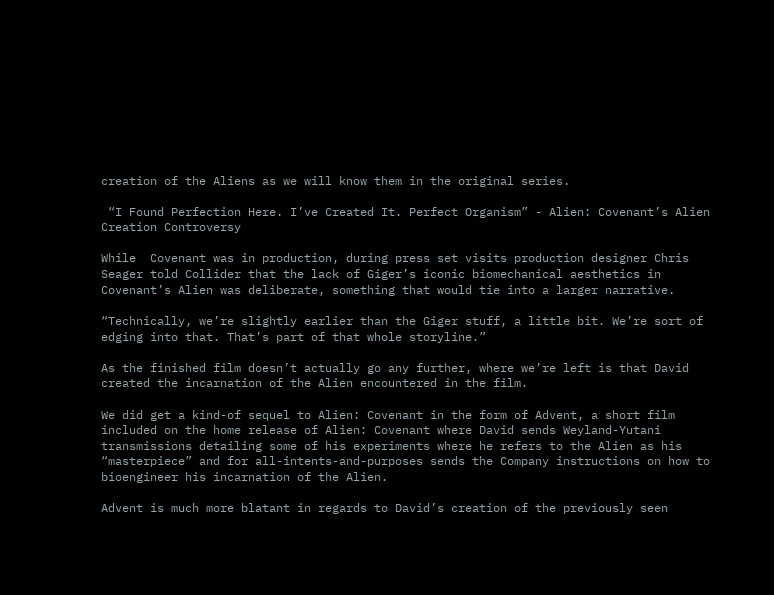creation of the Aliens as we will know them in the original series.

 “I Found Perfection Here. I’ve Created It. Perfect Organism” - Alien: Covenant’s Alien Creation Controversy

While  Covenant was in production, during press set visits production designer Chris Seager told Collider that the lack of Giger’s iconic biomechanical aesthetics in Covenant’s Alien was deliberate, something that would tie into a larger narrative.

“Technically, we’re slightly earlier than the Giger stuff, a little bit. We’re sort of edging into that. That’s part of that whole storyline.”

As the finished film doesn’t actually go any further, where we’re left is that David created the incarnation of the Alien encountered in the film.

We did get a kind-of sequel to Alien: Covenant in the form of Advent, a short film included on the home release of Alien: Covenant where David sends Weyland-Yutani transmissions detailing some of his experiments where he refers to the Alien as his “masterpiece” and for all-intents-and-purposes sends the Company instructions on how to bioengineer his incarnation of the Alien.

Advent is much more blatant in regards to David’s creation of the previously seen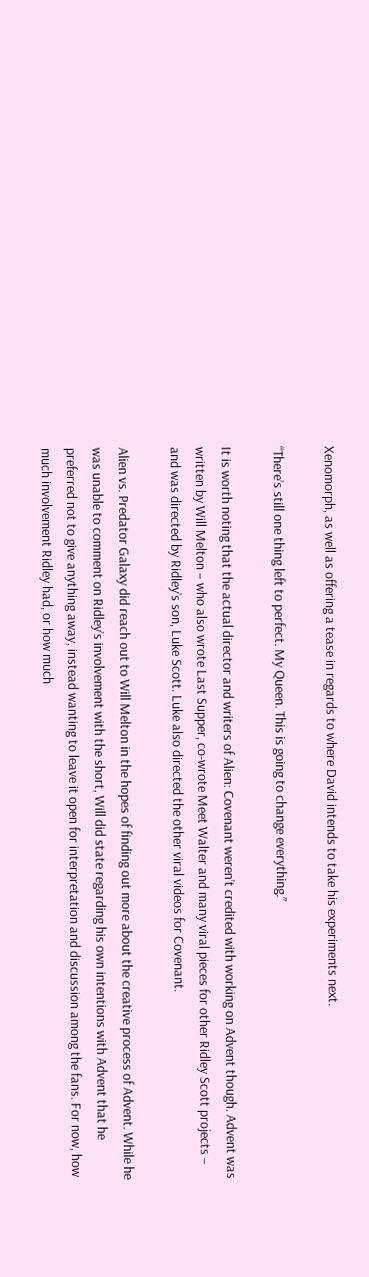Xenomorph, as well as offering a tease in regards to where David intends to take his experiments next.

“There’s still one thing left to perfect. My Queen. This is going to change everything.”

It is worth noting that the actual director and writers of Alien: Covenant weren’t credited with working on Advent though. Advent was written by Will Melton – who also wrote Last Supper, co-wrote Meet Walter and many viral pieces for other Ridley Scott projects – and was directed by Ridley’s son, Luke Scott. Luke also directed the other viral videos for Covenant.

Alien vs. Predator Galaxy did reach out to Will Melton in the hopes of finding out more about the creative process of Advent. While he was unable to comment on Ridley’s involvement with the short, Will did state regarding his own intentions with Advent that he preferred not to give anything away, instead wanting to leave it open for interpretation and discussion among the fans. For now, how much involvement Ridley had, or how much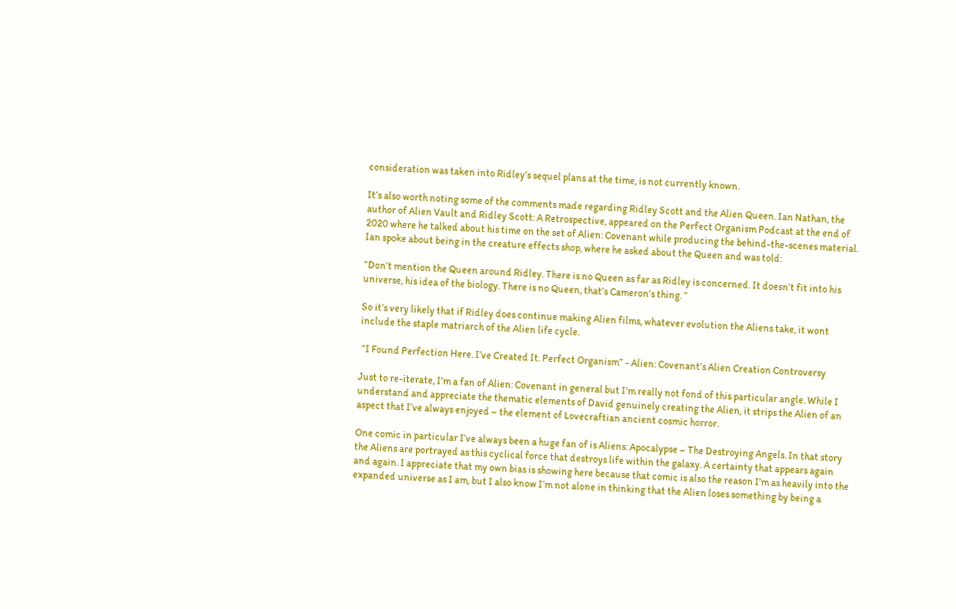consideration was taken into Ridley’s sequel plans at the time, is not currently known.

It’s also worth noting some of the comments made regarding Ridley Scott and the Alien Queen. Ian Nathan, the author of Alien Vault and Ridley Scott: A Retrospective, appeared on the Perfect Organism Podcast at the end of 2020 where he talked about his time on the set of Alien: Covenant while producing the behind-the-scenes material. Ian spoke about being in the creature effects shop, where he asked about the Queen and was told:

“Don’t mention the Queen around Ridley. There is no Queen as far as Ridley is concerned. It doesn’t fit into his universe, his idea of the biology. There is no Queen, that’s Cameron’s thing. “

So it’s very likely that if Ridley does continue making Alien films, whatever evolution the Aliens take, it wont include the staple matriarch of the Alien life cycle.

 “I Found Perfection Here. I’ve Created It. Perfect Organism” - Alien: Covenant’s Alien Creation Controversy

Just to re-iterate, I’m a fan of Alien: Covenant in general but I’m really not fond of this particular angle. While I understand and appreciate the thematic elements of David genuinely creating the Alien, it strips the Alien of an aspect that I’ve always enjoyed – the element of Lovecraftian ancient cosmic horror.

One comic in particular I’ve always been a huge fan of is Aliens: Apocalypse – The Destroying Angels. In that story the Aliens are portrayed as this cyclical force that destroys life within the galaxy. A certainty that appears again and again. I appreciate that my own bias is showing here because that comic is also the reason I’m as heavily into the expanded universe as I am, but I also know I’m not alone in thinking that the Alien loses something by being a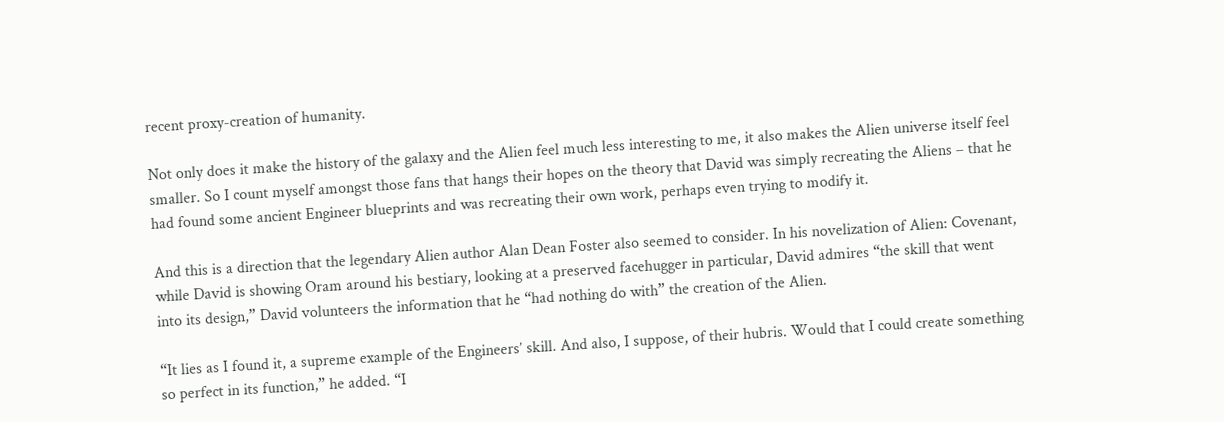recent proxy-creation of humanity.

Not only does it make the history of the galaxy and the Alien feel much less interesting to me, it also makes the Alien universe itself feel smaller. So I count myself amongst those fans that hangs their hopes on the theory that David was simply recreating the Aliens – that he had found some ancient Engineer blueprints and was recreating their own work, perhaps even trying to modify it.

And this is a direction that the legendary Alien author Alan Dean Foster also seemed to consider. In his novelization of Alien: Covenant, while David is showing Oram around his bestiary, looking at a preserved facehugger in particular, David admires “the skill that went into its design,” David volunteers the information that he “had nothing do with” the creation of the Alien.

“It lies as I found it, a supreme example of the Engineers’ skill. And also, I suppose, of their hubris. Would that I could create something so perfect in its function,” he added. “I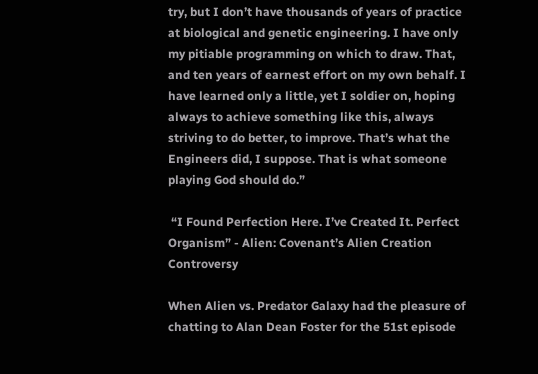try, but I don’t have thousands of years of practice at biological and genetic engineering. I have only my pitiable programming on which to draw. That, and ten years of earnest effort on my own behalf. I have learned only a little, yet I soldier on, hoping always to achieve something like this, always striving to do better, to improve. That’s what the Engineers did, I suppose. That is what someone playing God should do.”

 “I Found Perfection Here. I’ve Created It. Perfect Organism” - Alien: Covenant’s Alien Creation Controversy

When Alien vs. Predator Galaxy had the pleasure of chatting to Alan Dean Foster for the 51st episode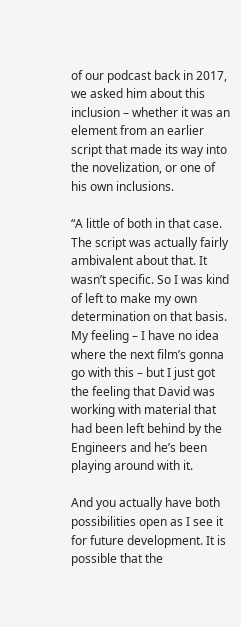of our podcast back in 2017, we asked him about this inclusion – whether it was an element from an earlier script that made its way into the novelization, or one of his own inclusions.

“A little of both in that case. The script was actually fairly ambivalent about that. It wasn’t specific. So I was kind of left to make my own determination on that basis. My feeling – I have no idea where the next film’s gonna go with this – but I just got the feeling that David was working with material that had been left behind by the Engineers and he’s been playing around with it.

And you actually have both possibilities open as I see it for future development. It is possible that the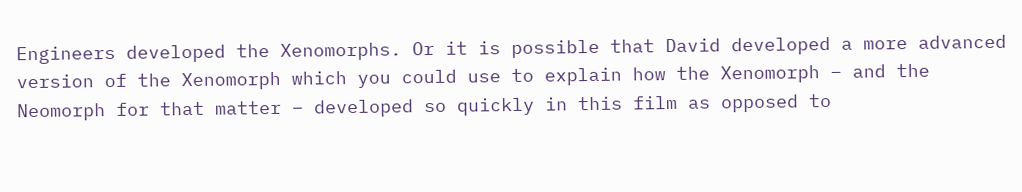Engineers developed the Xenomorphs. Or it is possible that David developed a more advanced version of the Xenomorph which you could use to explain how the Xenomorph – and the Neomorph for that matter – developed so quickly in this film as opposed to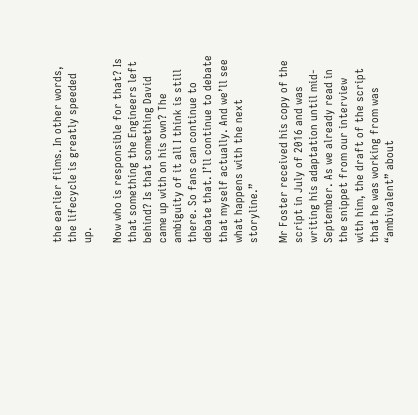the earlier films. In other words, the lifecycle is greatly speeded up.

Now who is responsible for that? Is that something the Engineers left behind? Is that something David came up with on his own? The ambiguity of it all I think is still there. So fans can continue to debate that. I’ll continue to debate that myself actually. And we’ll see what happens with the next storyline.”

Mr Foster received his copy of the script in July of 2016 and was writing his adaptation until mid-September. As we already read in the snippet from our interview with him, the draft of the script that he was working from was “ambivalent” about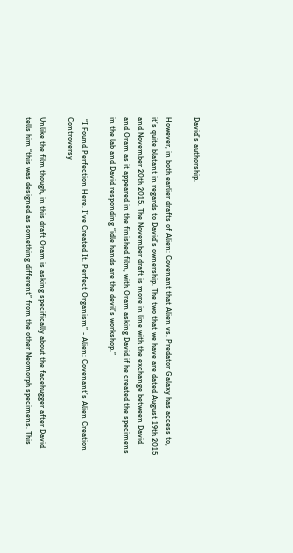David’s authorship.

However, in both earlier drafts of Alien: Covenant that Alien vs. Predator Galaxy has access to, it’s quite blatant in regards to David’s ownership. The two that we have are dated August 19th 2015 and November 20th 2015. The November draft is more in line with the exchange between David and Oram as it appeared in the finished film, with Oram asking David if he created the specimens in the lab and David responding “idle hands are the devil’s workshop.”

 “I Found Perfection Here. I’ve Created It. Perfect Organism” - Alien: Covenant’s Alien Creation Controversy

Unlike the film though, in this draft Oram is asking specifically about the facehugger after David tells him “this was designed as something different” from the other Neomorph specimens. This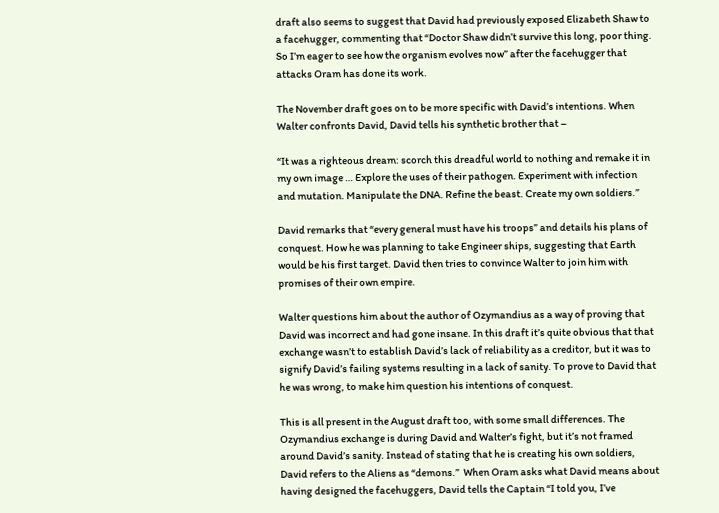draft also seems to suggest that David had previously exposed Elizabeth Shaw to a facehugger, commenting that “Doctor Shaw didn’t survive this long, poor thing. So I’m eager to see how the organism evolves now” after the facehugger that attacks Oram has done its work.

The November draft goes on to be more specific with David’s intentions. When Walter confronts David, David tells his synthetic brother that –

“It was a righteous dream: scorch this dreadful world to nothing and remake it in my own image … Explore the uses of their pathogen. Experiment with infection and mutation. Manipulate the DNA. Refine the beast. Create my own soldiers.”

David remarks that “every general must have his troops” and details his plans of conquest. How he was planning to take Engineer ships, suggesting that Earth would be his first target. David then tries to convince Walter to join him with promises of their own empire.

Walter questions him about the author of Ozymandius as a way of proving that David was incorrect and had gone insane. In this draft it’s quite obvious that that exchange wasn’t to establish David’s lack of reliability as a creditor, but it was to signify David’s failing systems resulting in a lack of sanity. To prove to David that he was wrong, to make him question his intentions of conquest.

This is all present in the August draft too, with some small differences. The Ozymandius exchange is during David and Walter’s fight, but it’s not framed around David’s sanity. Instead of stating that he is creating his own soldiers, David refers to the Aliens as “demons.”  When Oram asks what David means about having designed the facehuggers, David tells the Captain “I told you, I’ve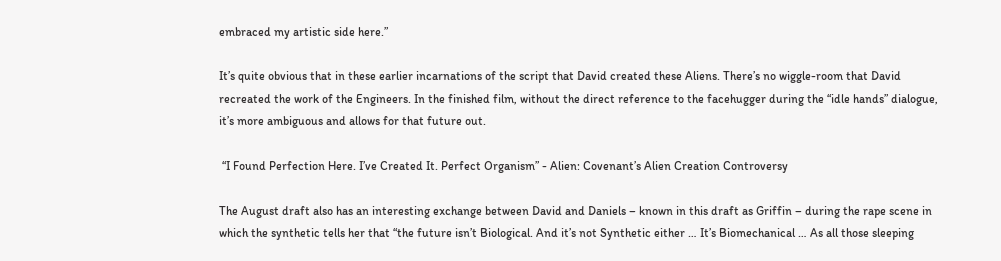embraced my artistic side here.”

It’s quite obvious that in these earlier incarnations of the script that David created these Aliens. There’s no wiggle-room that David recreated the work of the Engineers. In the finished film, without the direct reference to the facehugger during the “idle hands” dialogue, it’s more ambiguous and allows for that future out.

 “I Found Perfection Here. I’ve Created It. Perfect Organism” - Alien: Covenant’s Alien Creation Controversy

The August draft also has an interesting exchange between David and Daniels – known in this draft as Griffin – during the rape scene in which the synthetic tells her that “the future isn’t Biological. And it’s not Synthetic either … It’s Biomechanical … As all those sleeping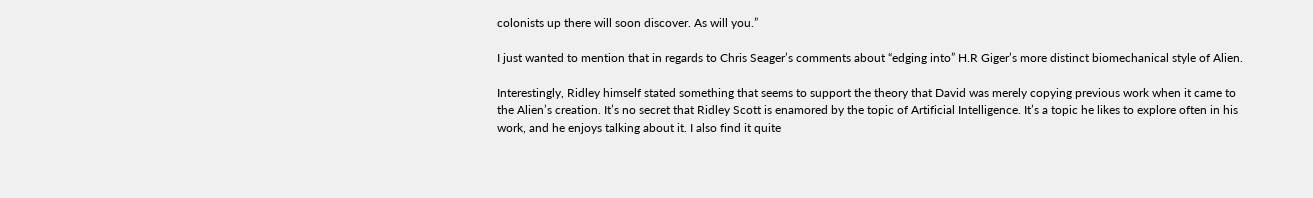colonists up there will soon discover. As will you.”

I just wanted to mention that in regards to Chris Seager’s comments about “edging into” H.R Giger’s more distinct biomechanical style of Alien.

Interestingly, Ridley himself stated something that seems to support the theory that David was merely copying previous work when it came to the Alien’s creation. It’s no secret that Ridley Scott is enamored by the topic of Artificial Intelligence. It’s a topic he likes to explore often in his work, and he enjoys talking about it. I also find it quite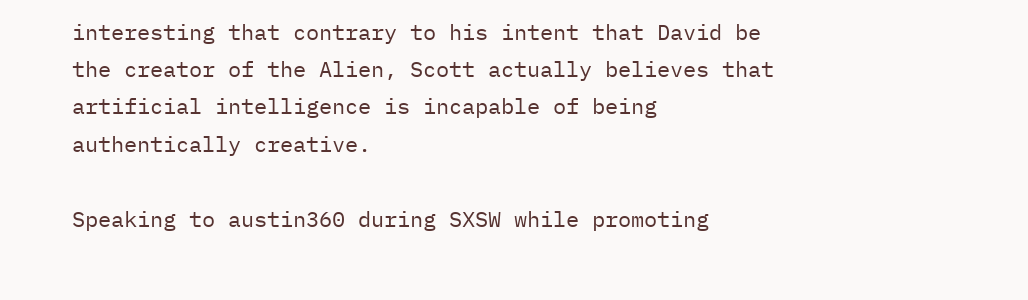interesting that contrary to his intent that David be the creator of the Alien, Scott actually believes that artificial intelligence is incapable of being authentically creative.

Speaking to austin360 during SXSW while promoting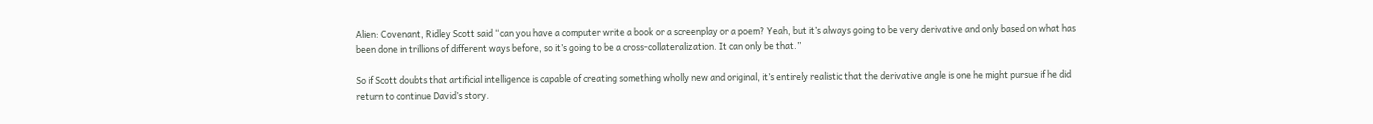Alien: Covenant, Ridley Scott said “can you have a computer write a book or a screenplay or a poem? Yeah, but it’s always going to be very derivative and only based on what has been done in trillions of different ways before, so it’s going to be a cross-collateralization. It can only be that.”

So if Scott doubts that artificial intelligence is capable of creating something wholly new and original, it’s entirely realistic that the derivative angle is one he might pursue if he did return to continue David’s story.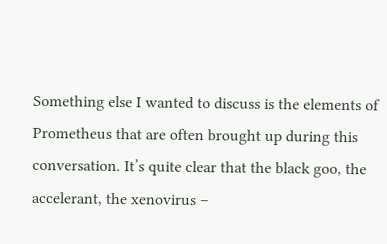Something else I wanted to discuss is the elements of Prometheus that are often brought up during this conversation. It’s quite clear that the black goo, the accelerant, the xenovirus –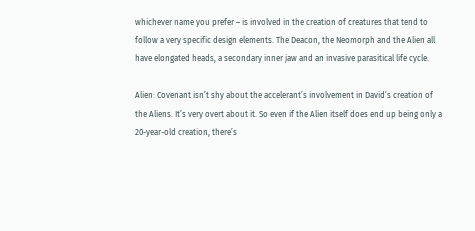whichever name you prefer – is involved in the creation of creatures that tend to follow a very specific design elements. The Deacon, the Neomorph and the Alien all have elongated heads, a secondary inner jaw and an invasive parasitical life cycle.

Alien: Covenant isn’t shy about the accelerant’s involvement in David’s creation of the Aliens. It’s very overt about it. So even if the Alien itself does end up being only a 20-year-old creation, there’s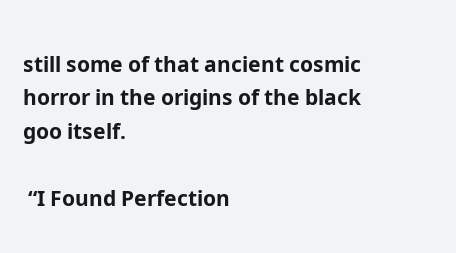still some of that ancient cosmic horror in the origins of the black goo itself.

 “I Found Perfection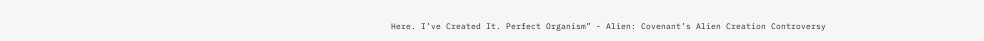Here. I’ve Created It. Perfect Organism” - Alien: Covenant’s Alien Creation Controversy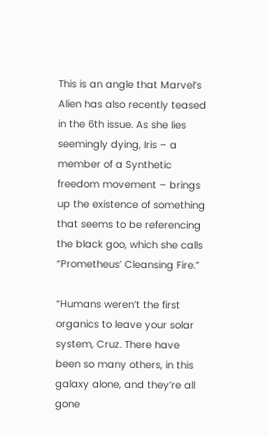This is an angle that Marvel’s Alien has also recently teased in the 6th issue. As she lies seemingly dying, Iris – a member of a Synthetic freedom movement – brings up the existence of something that seems to be referencing the black goo, which she calls “Prometheus’ Cleansing Fire.”

“Humans weren’t the first organics to leave your solar system, Cruz. There have been so many others, in this galaxy alone, and they’re all gone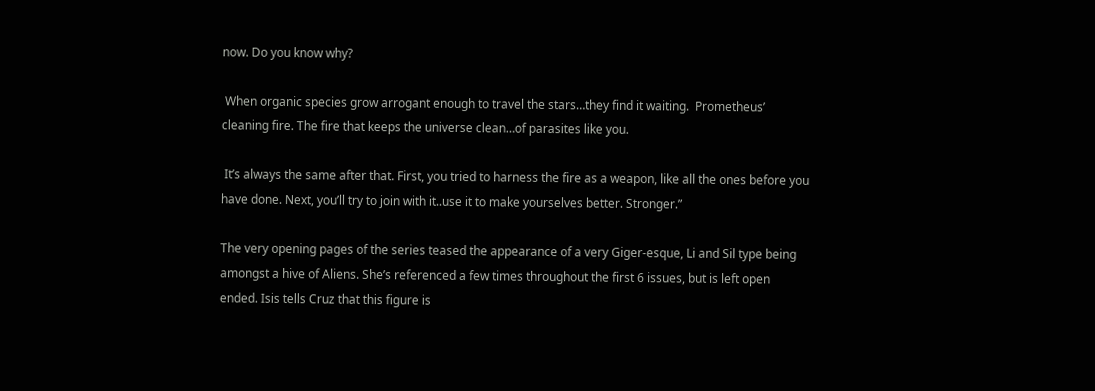now. Do you know why?

 When organic species grow arrogant enough to travel the stars…they find it waiting.  Prometheus’ cleaning fire. The fire that keeps the universe clean…of parasites like you.

 It’s always the same after that. First, you tried to harness the fire as a weapon, like all the ones before you have done. Next, you’ll try to join with it..use it to make yourselves better. Stronger.”

The very opening pages of the series teased the appearance of a very Giger-esque, Li and Sil type being amongst a hive of Aliens. She’s referenced a few times throughout the first 6 issues, but is left open ended. Isis tells Cruz that this figure is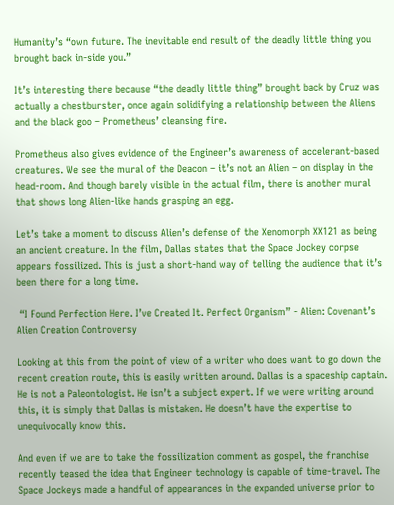Humanity’s “own future. The inevitable end result of the deadly little thing you brought back in-side you.”

It’s interesting there because “the deadly little thing” brought back by Cruz was actually a chestburster, once again solidifying a relationship between the Aliens and the black goo – Prometheus’ cleansing fire.

Prometheus also gives evidence of the Engineer’s awareness of accelerant-based creatures. We see the mural of the Deacon – it’s not an Alien – on display in the head-room. And though barely visible in the actual film, there is another mural that shows long Alien-like hands grasping an egg.

Let’s take a moment to discuss Alien’s defense of the Xenomorph XX121 as being an ancient creature. In the film, Dallas states that the Space Jockey corpse appears fossilized. This is just a short-hand way of telling the audience that it’s been there for a long time.

 “I Found Perfection Here. I’ve Created It. Perfect Organism” - Alien: Covenant’s Alien Creation Controversy

Looking at this from the point of view of a writer who does want to go down the recent creation route, this is easily written around. Dallas is a spaceship captain. He is not a Paleontologist. He isn’t a subject expert. If we were writing around this, it is simply that Dallas is mistaken. He doesn’t have the expertise to unequivocally know this.

And even if we are to take the fossilization comment as gospel, the franchise recently teased the idea that Engineer technology is capable of time-travel. The Space Jockeys made a handful of appearances in the expanded universe prior to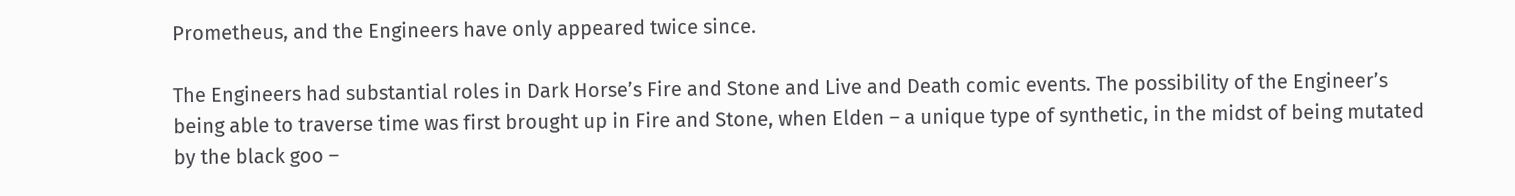Prometheus, and the Engineers have only appeared twice since.

The Engineers had substantial roles in Dark Horse’s Fire and Stone and Live and Death comic events. The possibility of the Engineer’s being able to traverse time was first brought up in Fire and Stone, when Elden – a unique type of synthetic, in the midst of being mutated by the black goo –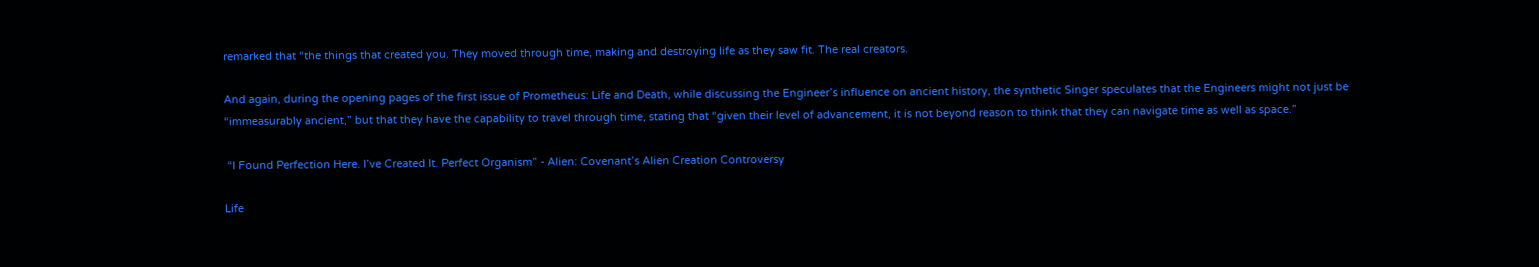remarked that “the things that created you. They moved through time, making and destroying life as they saw fit. The real creators.

And again, during the opening pages of the first issue of Prometheus: Life and Death, while discussing the Engineer’s influence on ancient history, the synthetic Singer speculates that the Engineers might not just be “immeasurably ancient,” but that they have the capability to travel through time, stating that “given their level of advancement, it is not beyond reason to think that they can navigate time as well as space.”

 “I Found Perfection Here. I’ve Created It. Perfect Organism” - Alien: Covenant’s Alien Creation Controversy

Life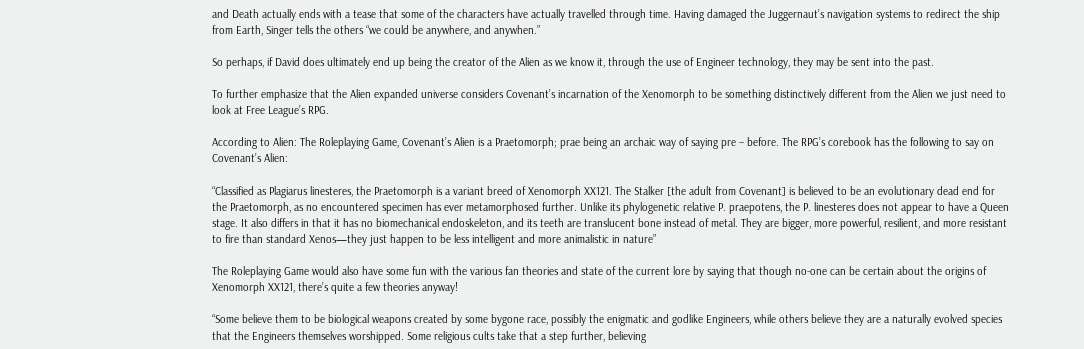and Death actually ends with a tease that some of the characters have actually travelled through time. Having damaged the Juggernaut’s navigation systems to redirect the ship from Earth, Singer tells the others “we could be anywhere, and anywhen.”

So perhaps, if David does ultimately end up being the creator of the Alien as we know it, through the use of Engineer technology, they may be sent into the past.

To further emphasize that the Alien expanded universe considers Covenant’s incarnation of the Xenomorph to be something distinctively different from the Alien we just need to look at Free League’s RPG.

According to Alien: The Roleplaying Game, Covenant’s Alien is a Praetomorph; prae being an archaic way of saying pre – before. The RPG’s corebook has the following to say on Covenant’s Alien:

“Classified as Plagiarus linesteres, the Praetomorph is a variant breed of Xenomorph XX121. The Stalker [the adult from Covenant] is believed to be an evolutionary dead end for the Praetomorph, as no encountered specimen has ever metamorphosed further. Unlike its phylogenetic relative P. praepotens, the P. linesteres does not appear to have a Queen stage. It also differs in that it has no biomechanical endoskeleton, and its teeth are translucent bone instead of metal. They are bigger, more powerful, resilient, and more resistant to fire than standard Xenos—they just happen to be less intelligent and more animalistic in nature”

The Roleplaying Game would also have some fun with the various fan theories and state of the current lore by saying that though no-one can be certain about the origins of Xenomorph XX121, there’s quite a few theories anyway!

“Some believe them to be biological weapons created by some bygone race, possibly the enigmatic and godlike Engineers, while others believe they are a naturally evolved species that the Engineers themselves worshipped. Some religious cults take that a step further, believing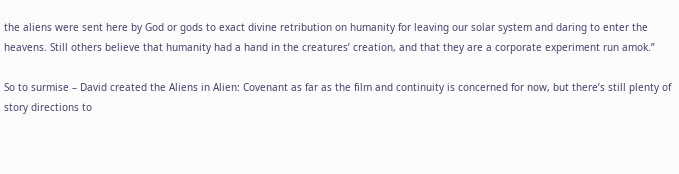the aliens were sent here by God or gods to exact divine retribution on humanity for leaving our solar system and daring to enter the heavens. Still others believe that humanity had a hand in the creatures’ creation, and that they are a corporate experiment run amok.”

So to surmise – David created the Aliens in Alien: Covenant as far as the film and continuity is concerned for now, but there’s still plenty of story directions to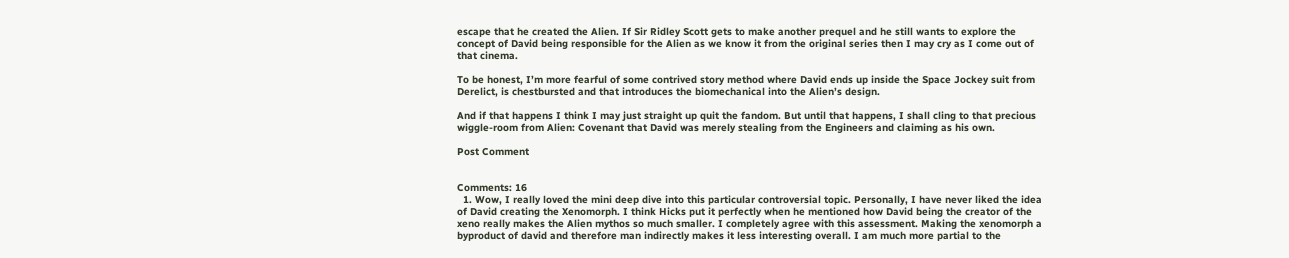escape that he created the Alien. If Sir Ridley Scott gets to make another prequel and he still wants to explore the concept of David being responsible for the Alien as we know it from the original series then I may cry as I come out of that cinema.

To be honest, I’m more fearful of some contrived story method where David ends up inside the Space Jockey suit from Derelict, is chestbursted and that introduces the biomechanical into the Alien’s design.

And if that happens I think I may just straight up quit the fandom. But until that happens, I shall cling to that precious wiggle-room from Alien: Covenant that David was merely stealing from the Engineers and claiming as his own.

Post Comment


Comments: 16
  1. Wow, I really loved the mini deep dive into this particular controversial topic. Personally, I have never liked the idea of David creating the Xenomorph. I think Hicks put it perfectly when he mentioned how David being the creator of the xeno really makes the Alien mythos so much smaller. I completely agree with this assessment. Making the xenomorph a byproduct of david and therefore man indirectly makes it less interesting overall. I am much more partial to the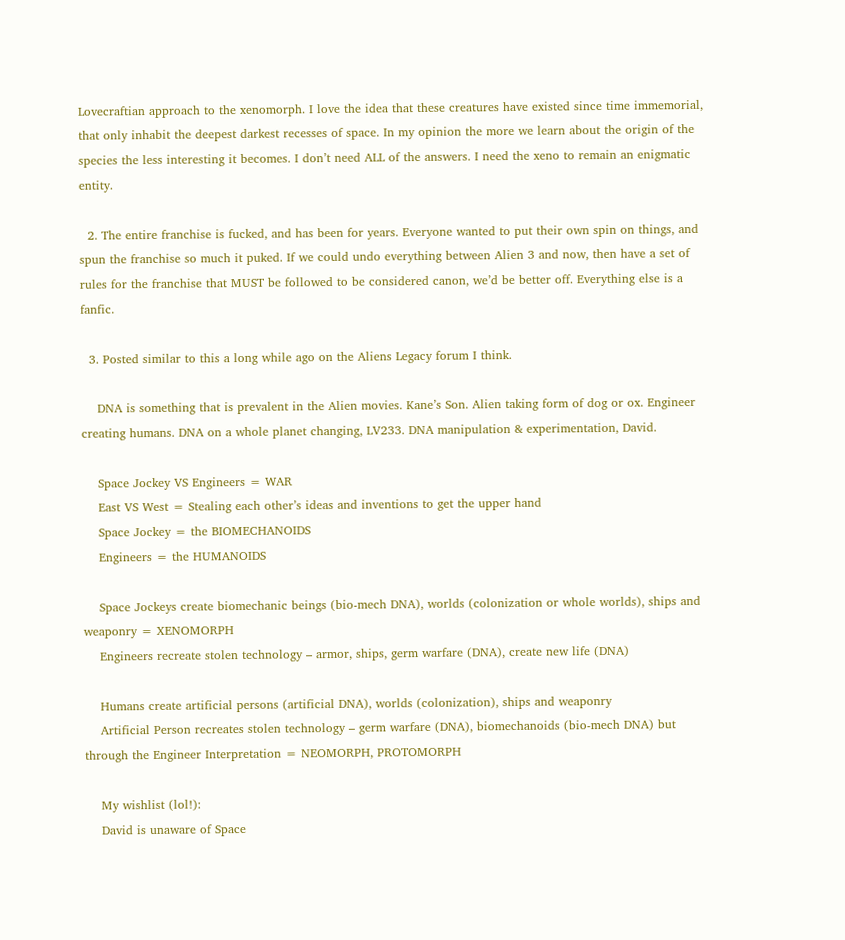Lovecraftian approach to the xenomorph. I love the idea that these creatures have existed since time immemorial, that only inhabit the deepest darkest recesses of space. In my opinion the more we learn about the origin of the species the less interesting it becomes. I don’t need ALL of the answers. I need the xeno to remain an enigmatic entity.

  2. The entire franchise is fucked, and has been for years. Everyone wanted to put their own spin on things, and spun the franchise so much it puked. If we could undo everything between Alien 3 and now, then have a set of rules for the franchise that MUST be followed to be considered canon, we’d be better off. Everything else is a fanfic.

  3. Posted similar to this a long while ago on the Aliens Legacy forum I think.

    DNA is something that is prevalent in the Alien movies. Kane’s Son. Alien taking form of dog or ox. Engineer creating humans. DNA on a whole planet changing, LV233. DNA manipulation & experimentation, David.

    Space Jockey VS Engineers = WAR
    East VS West = Stealing each other’s ideas and inventions to get the upper hand
    Space Jockey = the BIOMECHANOIDS
    Engineers = the HUMANOIDS

    Space Jockeys create biomechanic beings (bio-mech DNA), worlds (colonization or whole worlds), ships and weaponry = XENOMORPH
    Engineers recreate stolen technology – armor, ships, germ warfare (DNA), create new life (DNA)

    Humans create artificial persons (artificial DNA), worlds (colonization), ships and weaponry
    Artificial Person recreates stolen technology – germ warfare (DNA), biomechanoids (bio-mech DNA) but through the Engineer Interpretation = NEOMORPH, PROTOMORPH

    My wishlist (lol!):
    David is unaware of Space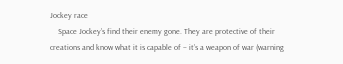Jockey race
    Space Jockey’s find their enemy gone. They are protective of their creations and know what it is capable of – it’s a weapon of war (warning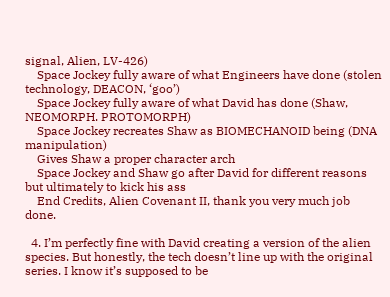signal, Alien, LV-426)
    Space Jockey fully aware of what Engineers have done (stolen technology, DEACON, ‘goo’)
    Space Jockey fully aware of what David has done (Shaw, NEOMORPH. PROTOMORPH)
    Space Jockey recreates Shaw as BIOMECHANOID being (DNA manipulation)
    Gives Shaw a proper character arch
    Space Jockey and Shaw go after David for different reasons but ultimately to kick his ass
    End Credits, Alien Covenant II, thank you very much job done.

  4. I’m perfectly fine with David creating a version of the alien species. But honestly, the tech doesn’t line up with the original series. I know it’s supposed to be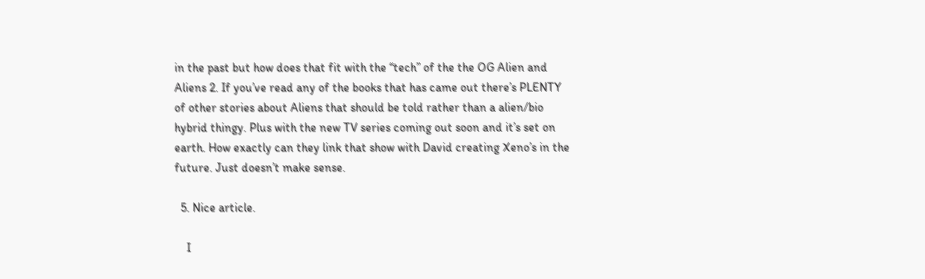in the past but how does that fit with the “tech” of the the OG Alien and Aliens 2. If you’ve read any of the books that has came out there’s PLENTY of other stories about Aliens that should be told rather than a alien/bio hybrid thingy. Plus with the new TV series coming out soon and it’s set on earth. How exactly can they link that show with David creating Xeno’s in the future. Just doesn’t make sense.

  5. Nice article.

    I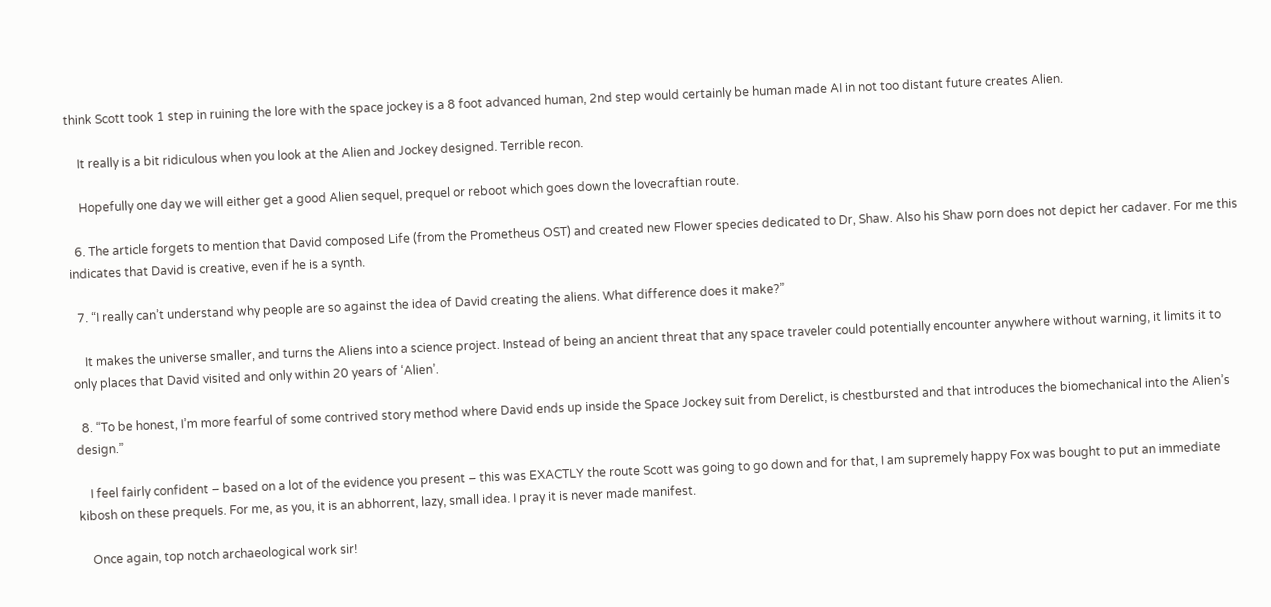think Scott took 1 step in ruining the lore with the space jockey is a 8 foot advanced human, 2nd step would certainly be human made AI in not too distant future creates Alien.

    It really is a bit ridiculous when you look at the Alien and Jockey designed. Terrible recon.

    Hopefully one day we will either get a good Alien sequel, prequel or reboot which goes down the lovecraftian route.

  6. The article forgets to mention that David composed Life (from the Prometheus OST) and created new Flower species dedicated to Dr, Shaw. Also his Shaw porn does not depict her cadaver. For me this indicates that David is creative, even if he is a synth.

  7. “I really can’t understand why people are so against the idea of David creating the aliens. What difference does it make?”

    It makes the universe smaller, and turns the Aliens into a science project. Instead of being an ancient threat that any space traveler could potentially encounter anywhere without warning, it limits it to only places that David visited and only within 20 years of ‘Alien’.

  8. “To be honest, I’m more fearful of some contrived story method where David ends up inside the Space Jockey suit from Derelict, is chestbursted and that introduces the biomechanical into the Alien’s design.”

    I feel fairly confident – based on a lot of the evidence you present – this was EXACTLY the route Scott was going to go down and for that, I am supremely happy Fox was bought to put an immediate kibosh on these prequels. For me, as you, it is an abhorrent, lazy, small idea. I pray it is never made manifest.

    Once again, top notch archaeological work sir!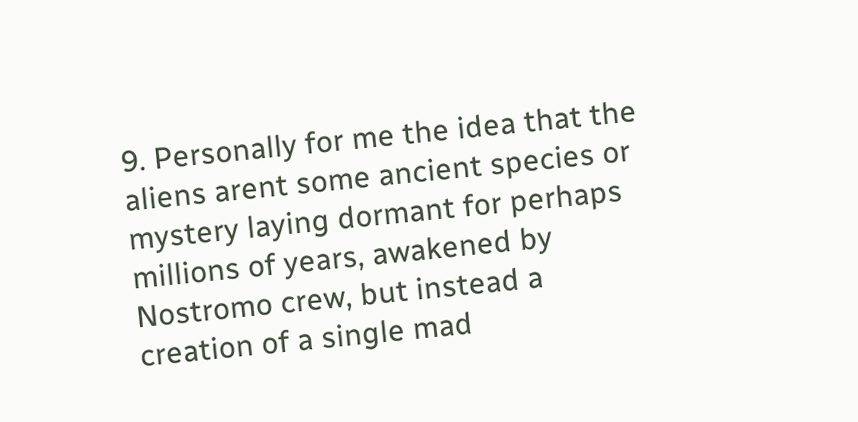9. Personally for me the idea that the aliens arent some ancient species or mystery laying dormant for perhaps millions of years, awakened by Nostromo crew, but instead a creation of a single mad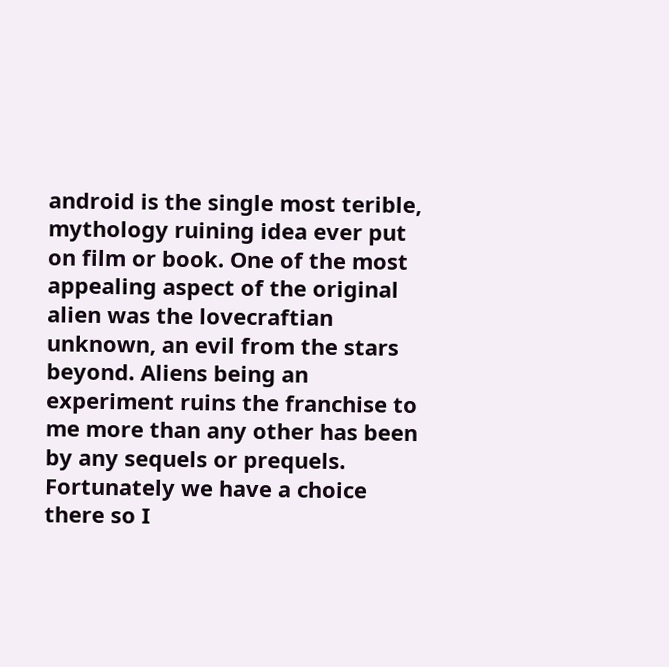android is the single most terible, mythology ruining idea ever put on film or book. One of the most appealing aspect of the original alien was the lovecraftian unknown, an evil from the stars beyond. Aliens being an experiment ruins the franchise to me more than any other has been by any sequels or prequels. Fortunately we have a choice there so I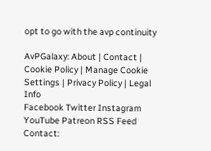opt to go with the avp continuity

AvPGalaxy: About | Contact | Cookie Policy | Manage Cookie Settings | Privacy Policy | Legal Info
Facebook Twitter Instagram YouTube Patreon RSS Feed
Contact: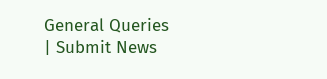General Queries | Submit News